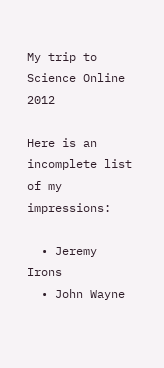My trip to Science Online 2012

Here is an incomplete list of my impressions:

  • Jeremy Irons
  • John Wayne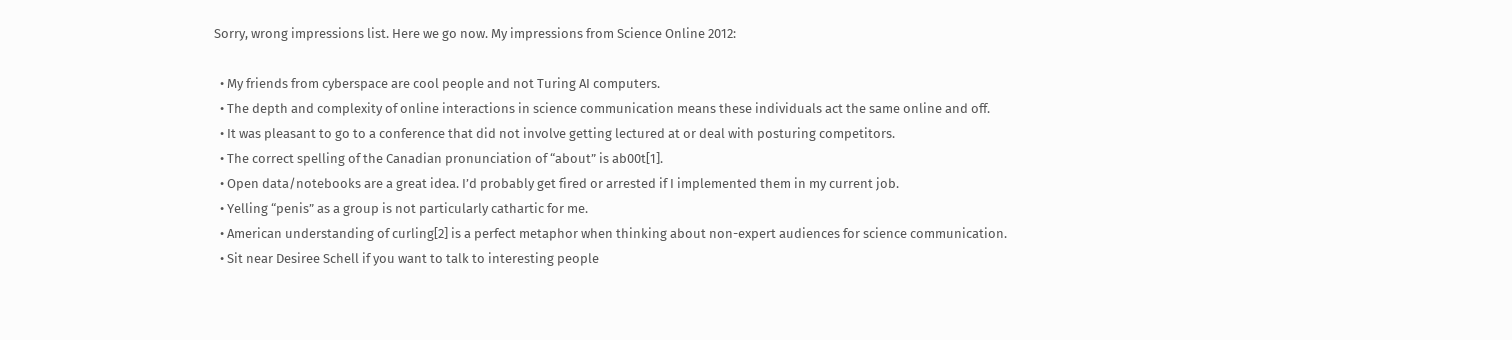Sorry, wrong impressions list. Here we go now. My impressions from Science Online 2012:

  • My friends from cyberspace are cool people and not Turing AI computers.
  • The depth and complexity of online interactions in science communication means these individuals act the same online and off.
  • It was pleasant to go to a conference that did not involve getting lectured at or deal with posturing competitors.
  • The correct spelling of the Canadian pronunciation of “about” is ab00t[1].
  • Open data/notebooks are a great idea. I’d probably get fired or arrested if I implemented them in my current job.
  • Yelling “penis” as a group is not particularly cathartic for me.
  • American understanding of curling[2] is a perfect metaphor when thinking about non-expert audiences for science communication.
  • Sit near Desiree Schell if you want to talk to interesting people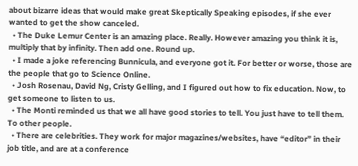about bizarre ideas that would make great Skeptically Speaking episodes, if she ever wanted to get the show canceled.
  • The Duke Lemur Center is an amazing place. Really. However amazing you think it is, multiply that by infinity. Then add one. Round up.
  • I made a joke referencing Bunnicula, and everyone got it. For better or worse, those are the people that go to Science Online.
  • Josh Rosenau, David Ng, Cristy Gelling, and I figured out how to fix education. Now, to get someone to listen to us.
  • The Monti reminded us that we all have good stories to tell. You just have to tell them. To other people.
  • There are celebrities. They work for major magazines/websites, have “editor” in their job title, and are at a conference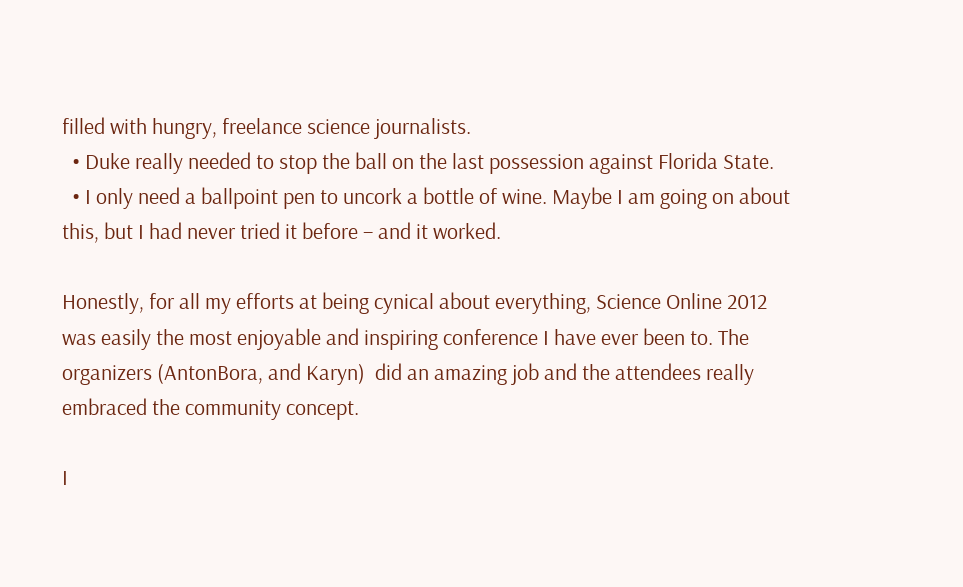filled with hungry, freelance science journalists.
  • Duke really needed to stop the ball on the last possession against Florida State.
  • I only need a ballpoint pen to uncork a bottle of wine. Maybe I am going on about this, but I had never tried it before – and it worked.

Honestly, for all my efforts at being cynical about everything, Science Online 2012 was easily the most enjoyable and inspiring conference I have ever been to. The organizers (AntonBora, and Karyn)  did an amazing job and the attendees really embraced the community concept.

I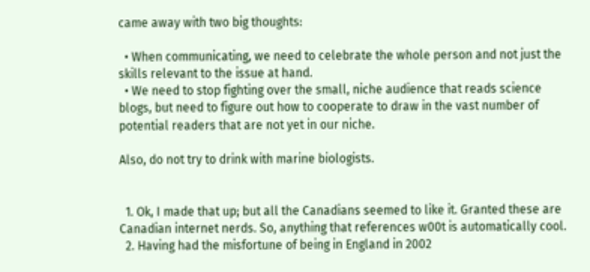came away with two big thoughts:

  • When communicating, we need to celebrate the whole person and not just the skills relevant to the issue at hand.
  • We need to stop fighting over the small, niche audience that reads science blogs, but need to figure out how to cooperate to draw in the vast number of potential readers that are not yet in our niche.

Also, do not try to drink with marine biologists.


  1. Ok, I made that up; but all the Canadians seemed to like it. Granted these are Canadian internet nerds. So, anything that references w00t is automatically cool.
  2. Having had the misfortune of being in England in 2002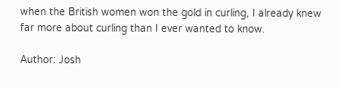when the British women won the gold in curling, I already knew far more about curling than I ever wanted to know.

Author: Josh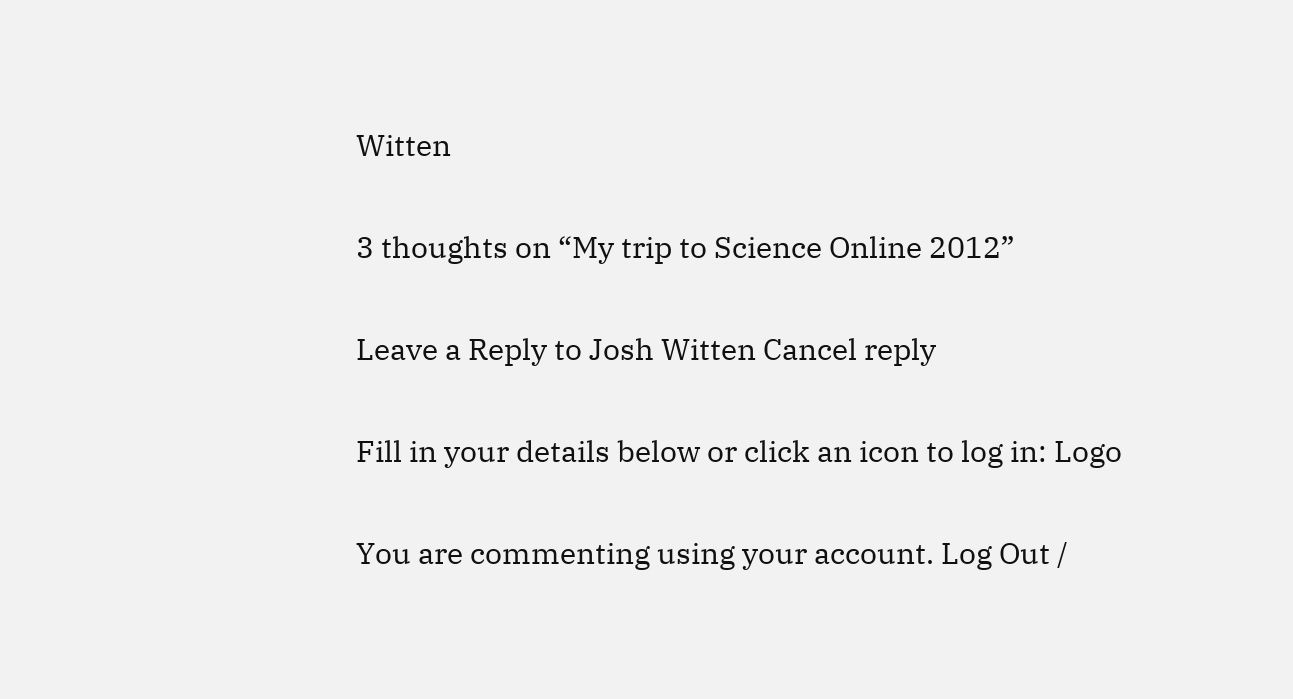Witten

3 thoughts on “My trip to Science Online 2012”

Leave a Reply to Josh Witten Cancel reply

Fill in your details below or click an icon to log in: Logo

You are commenting using your account. Log Out /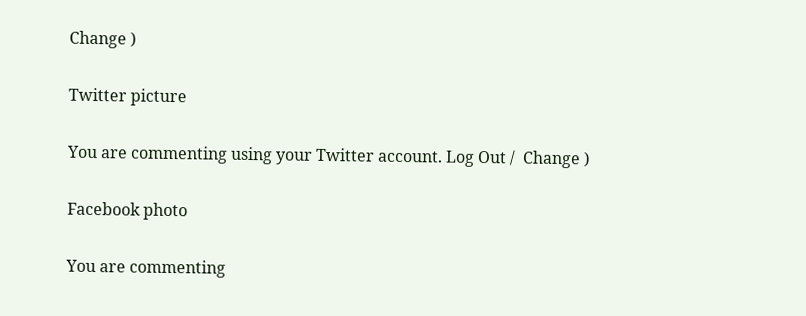Change )

Twitter picture

You are commenting using your Twitter account. Log Out /  Change )

Facebook photo

You are commenting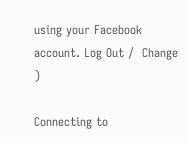using your Facebook account. Log Out /  Change )

Connecting to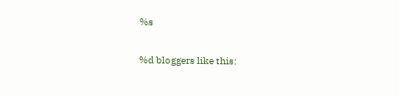%s

%d bloggers like this: